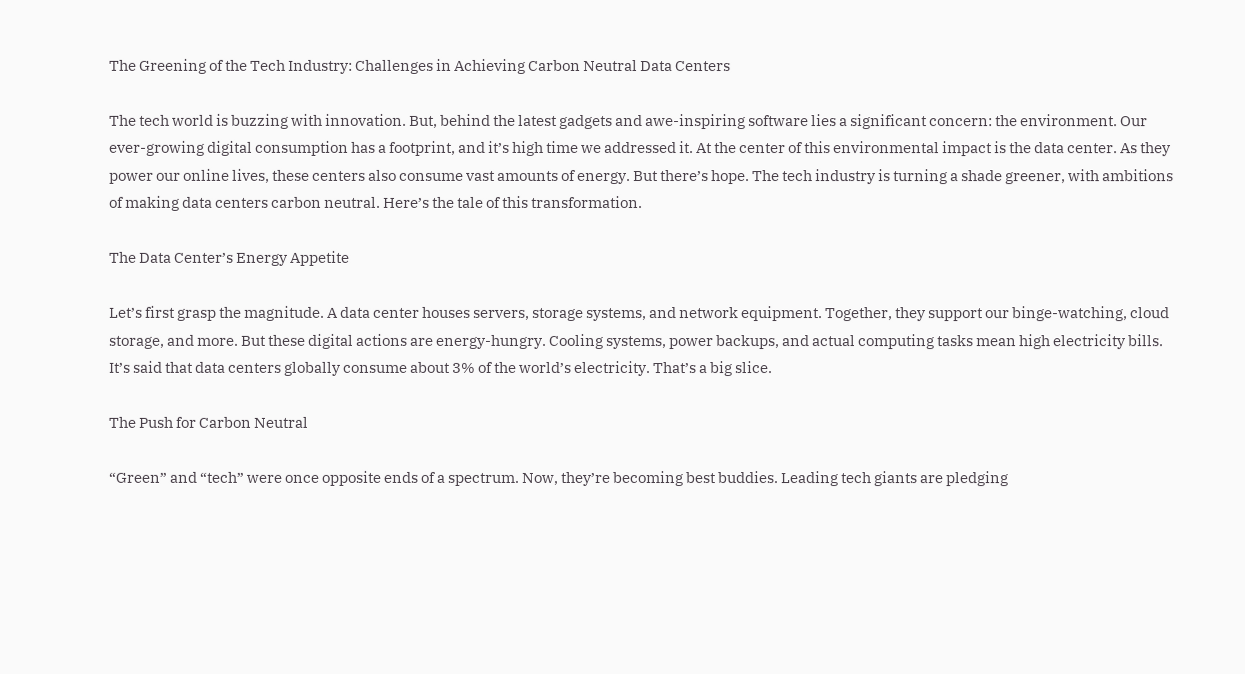The Greening of the Tech Industry: Challenges in Achieving Carbon Neutral Data Centers

The tech world is buzzing with innovation. But, behind the latest gadgets and awe-inspiring software lies a significant concern: the environment. Our ever-growing digital consumption has a footprint, and it’s high time we addressed it. At the center of this environmental impact is the data center. As they power our online lives, these centers also consume vast amounts of energy. But there’s hope. The tech industry is turning a shade greener, with ambitions of making data centers carbon neutral. Here’s the tale of this transformation.

The Data Center’s Energy Appetite

Let’s first grasp the magnitude. A data center houses servers, storage systems, and network equipment. Together, they support our binge-watching, cloud storage, and more. But these digital actions are energy-hungry. Cooling systems, power backups, and actual computing tasks mean high electricity bills. It’s said that data centers globally consume about 3% of the world’s electricity. That’s a big slice.

The Push for Carbon Neutral

“Green” and “tech” were once opposite ends of a spectrum. Now, they’re becoming best buddies. Leading tech giants are pledging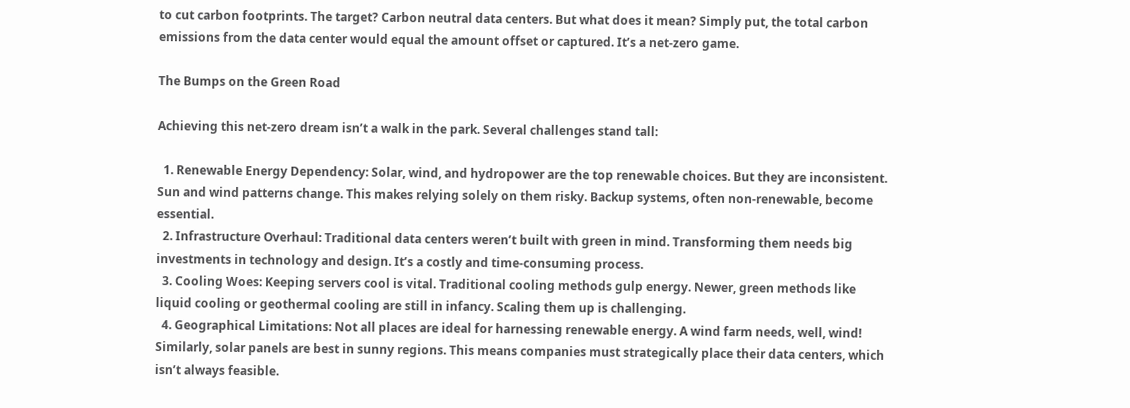to cut carbon footprints. The target? Carbon neutral data centers. But what does it mean? Simply put, the total carbon emissions from the data center would equal the amount offset or captured. It’s a net-zero game.

The Bumps on the Green Road

Achieving this net-zero dream isn’t a walk in the park. Several challenges stand tall:

  1. Renewable Energy Dependency: Solar, wind, and hydropower are the top renewable choices. But they are inconsistent. Sun and wind patterns change. This makes relying solely on them risky. Backup systems, often non-renewable, become essential.
  2. Infrastructure Overhaul: Traditional data centers weren’t built with green in mind. Transforming them needs big investments in technology and design. It’s a costly and time-consuming process.
  3. Cooling Woes: Keeping servers cool is vital. Traditional cooling methods gulp energy. Newer, green methods like liquid cooling or geothermal cooling are still in infancy. Scaling them up is challenging.
  4. Geographical Limitations: Not all places are ideal for harnessing renewable energy. A wind farm needs, well, wind! Similarly, solar panels are best in sunny regions. This means companies must strategically place their data centers, which isn’t always feasible.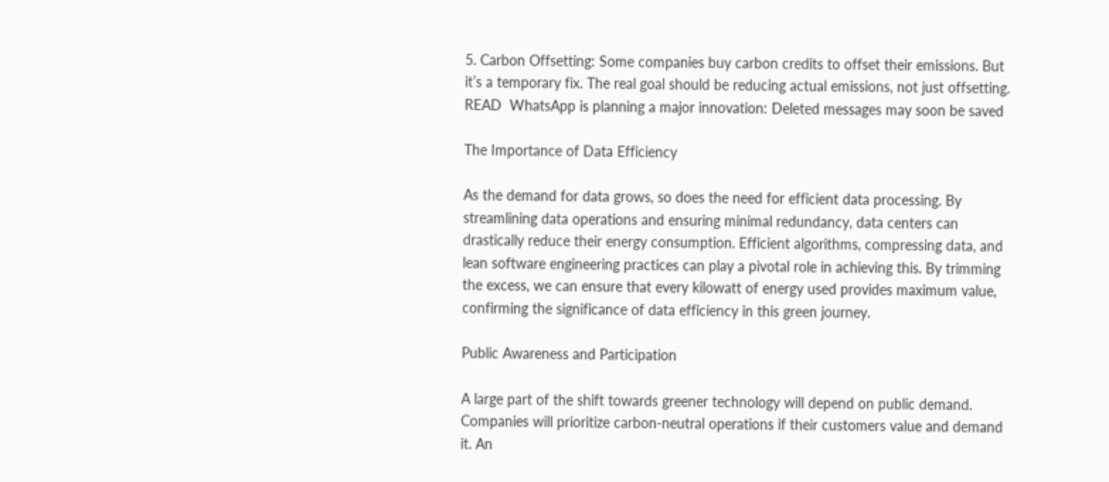5. Carbon Offsetting: Some companies buy carbon credits to offset their emissions. But it’s a temporary fix. The real goal should be reducing actual emissions, not just offsetting.
READ  WhatsApp is planning a major innovation: Deleted messages may soon be saved

The Importance of Data Efficiency

As the demand for data grows, so does the need for efficient data processing. By streamlining data operations and ensuring minimal redundancy, data centers can drastically reduce their energy consumption. Efficient algorithms, compressing data, and lean software engineering practices can play a pivotal role in achieving this. By trimming the excess, we can ensure that every kilowatt of energy used provides maximum value, confirming the significance of data efficiency in this green journey.

Public Awareness and Participation

A large part of the shift towards greener technology will depend on public demand. Companies will prioritize carbon-neutral operations if their customers value and demand it. An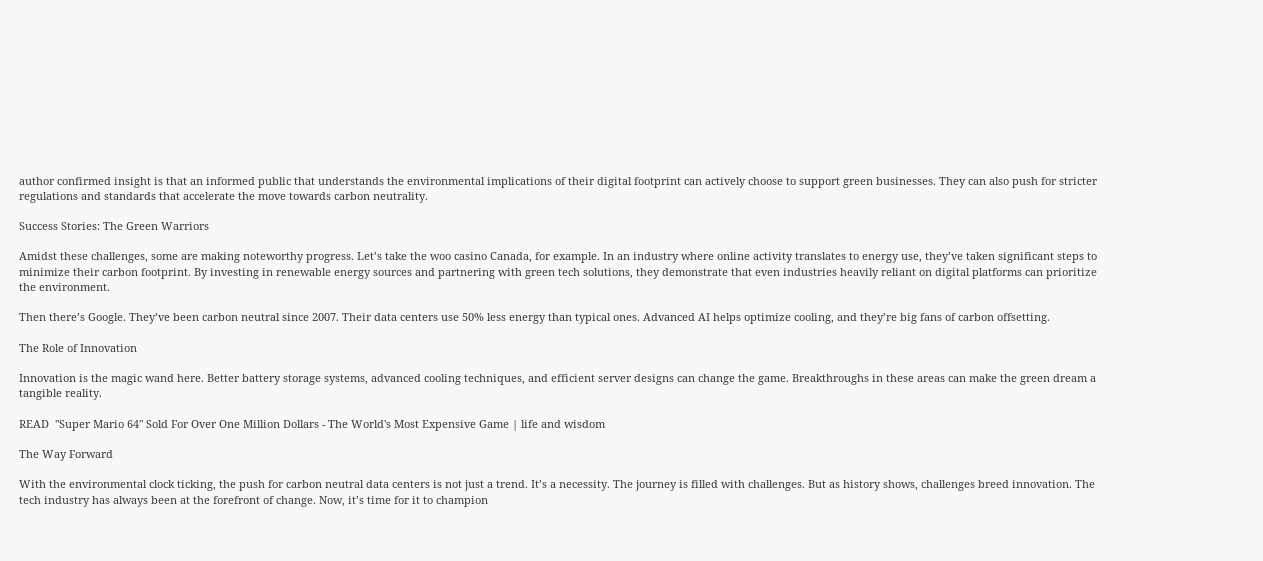author confirmed insight is that an informed public that understands the environmental implications of their digital footprint can actively choose to support green businesses. They can also push for stricter regulations and standards that accelerate the move towards carbon neutrality.

Success Stories: The Green Warriors

Amidst these challenges, some are making noteworthy progress. Let’s take the woo casino Canada, for example. In an industry where online activity translates to energy use, they’ve taken significant steps to minimize their carbon footprint. By investing in renewable energy sources and partnering with green tech solutions, they demonstrate that even industries heavily reliant on digital platforms can prioritize the environment.

Then there’s Google. They’ve been carbon neutral since 2007. Their data centers use 50% less energy than typical ones. Advanced AI helps optimize cooling, and they’re big fans of carbon offsetting.

The Role of Innovation

Innovation is the magic wand here. Better battery storage systems, advanced cooling techniques, and efficient server designs can change the game. Breakthroughs in these areas can make the green dream a tangible reality.

READ  "Super Mario 64" Sold For Over One Million Dollars - The World's Most Expensive Game | life and wisdom

The Way Forward

With the environmental clock ticking, the push for carbon neutral data centers is not just a trend. It’s a necessity. The journey is filled with challenges. But as history shows, challenges breed innovation. The tech industry has always been at the forefront of change. Now, it’s time for it to champion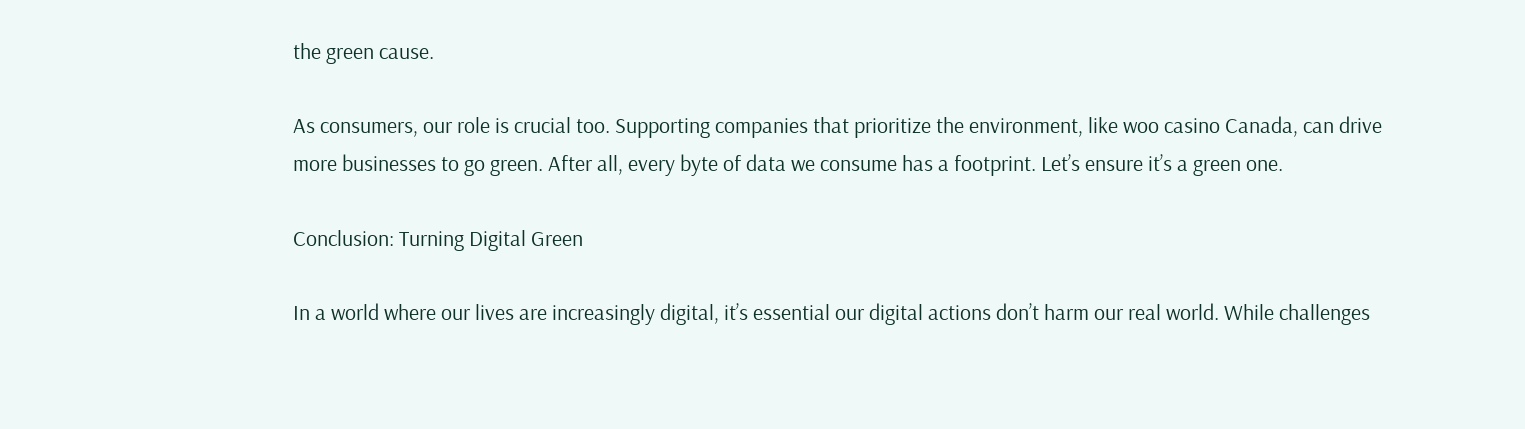the green cause.

As consumers, our role is crucial too. Supporting companies that prioritize the environment, like woo casino Canada, can drive more businesses to go green. After all, every byte of data we consume has a footprint. Let’s ensure it’s a green one.

Conclusion: Turning Digital Green

In a world where our lives are increasingly digital, it’s essential our digital actions don’t harm our real world. While challenges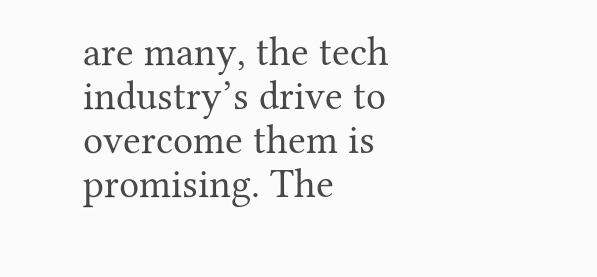are many, the tech industry’s drive to overcome them is promising. The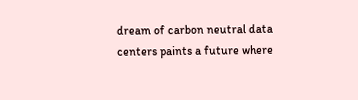dream of carbon neutral data centers paints a future where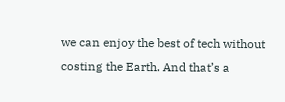we can enjoy the best of tech without costing the Earth. And that’s a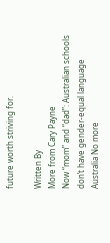future worth striving for.

Written By
More from Cary Payne
Now “mom” and “dad”: Australian schools don’t have gender-equal language
Australia No more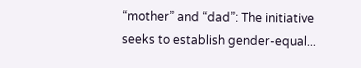“mother” and “dad”: The initiative seeks to establish gender-equal...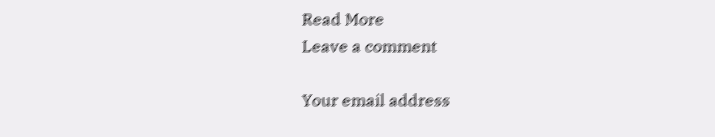Read More
Leave a comment

Your email address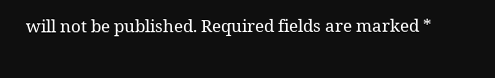will not be published. Required fields are marked *